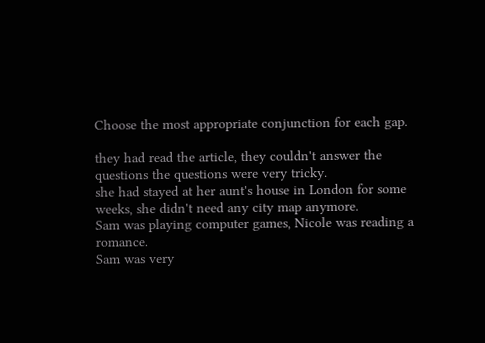Choose the most appropriate conjunction for each gap.

they had read the article, they couldn't answer the questions the questions were very tricky.
she had stayed at her aunt's house in London for some weeks, she didn't need any city map anymore.
Sam was playing computer games, Nicole was reading a romance.
Sam was very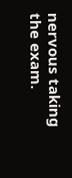nervous taking the exam.